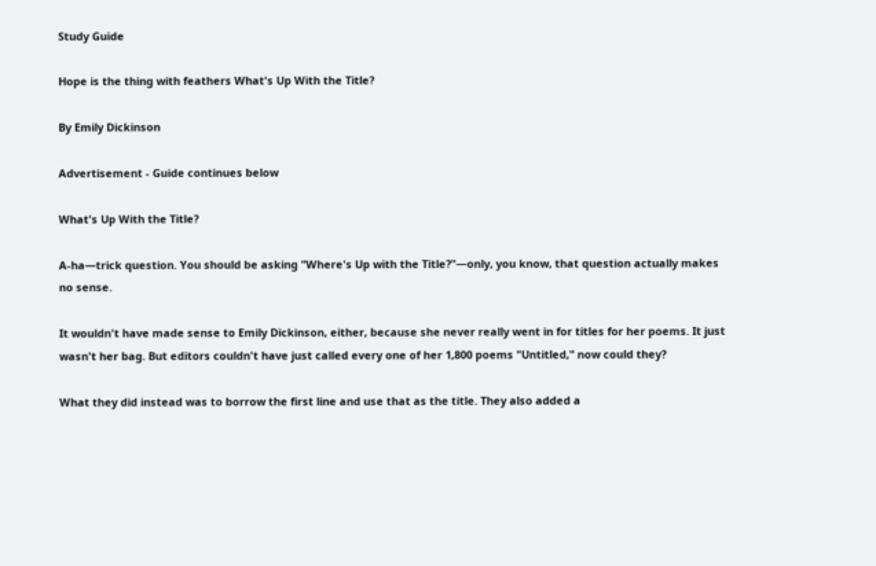Study Guide

Hope is the thing with feathers What's Up With the Title?

By Emily Dickinson

Advertisement - Guide continues below

What's Up With the Title?

A-ha—trick question. You should be asking "Where's Up with the Title?"—only, you know, that question actually makes no sense.

It wouldn't have made sense to Emily Dickinson, either, because she never really went in for titles for her poems. It just wasn't her bag. But editors couldn't have just called every one of her 1,800 poems "Untitled," now could they?

What they did instead was to borrow the first line and use that as the title. They also added a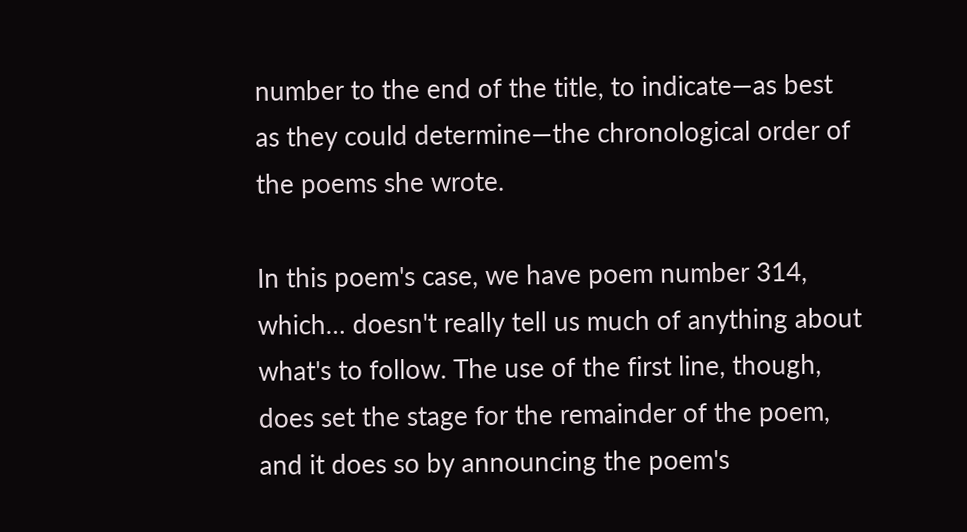number to the end of the title, to indicate—as best as they could determine—the chronological order of the poems she wrote.

In this poem's case, we have poem number 314, which… doesn't really tell us much of anything about what's to follow. The use of the first line, though, does set the stage for the remainder of the poem, and it does so by announcing the poem's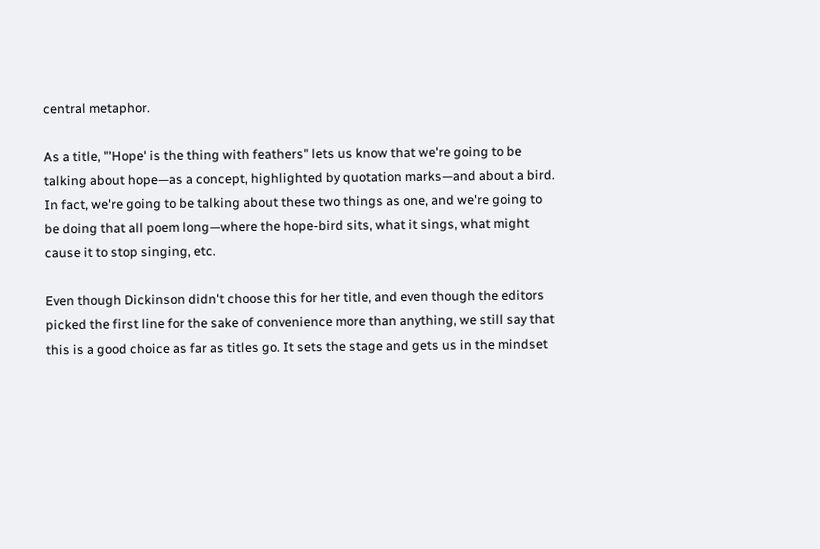central metaphor.

As a title, "'Hope' is the thing with feathers" lets us know that we're going to be talking about hope—as a concept, highlighted by quotation marks—and about a bird. In fact, we're going to be talking about these two things as one, and we're going to be doing that all poem long—where the hope-bird sits, what it sings, what might cause it to stop singing, etc.

Even though Dickinson didn't choose this for her title, and even though the editors picked the first line for the sake of convenience more than anything, we still say that this is a good choice as far as titles go. It sets the stage and gets us in the mindset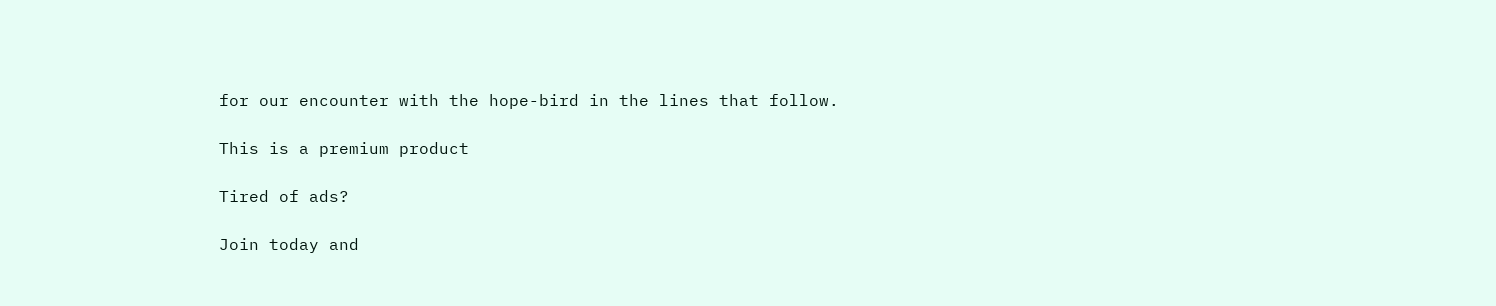for our encounter with the hope-bird in the lines that follow.

This is a premium product

Tired of ads?

Join today and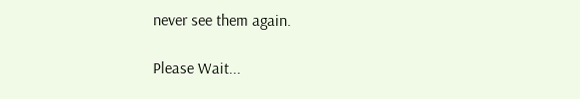never see them again.

Please Wait...